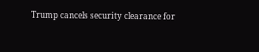Trump cancels security clearance for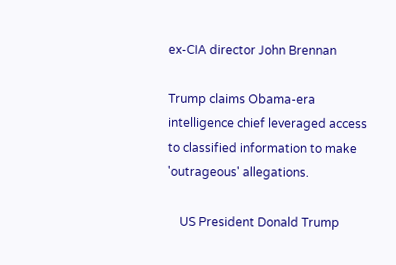ex-CIA director John Brennan

Trump claims Obama-era intelligence chief leveraged access to classified information to make 'outrageous' allegations.

    US President Donald Trump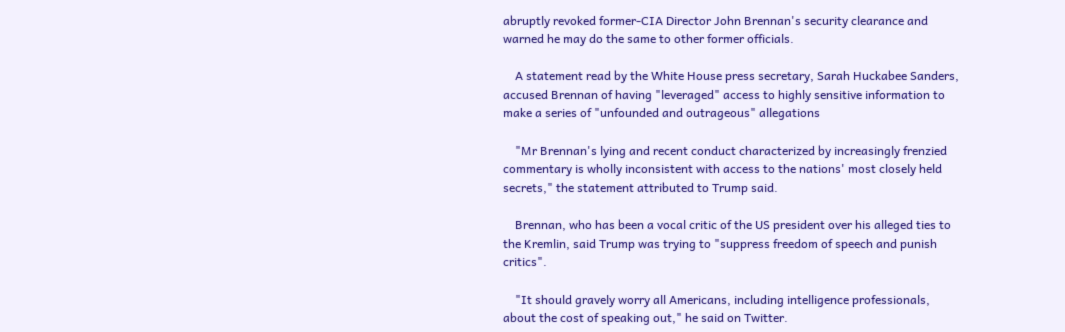abruptly revoked former-CIA Director John Brennan's security clearance and warned he may do the same to other former officials.

    A statement read by the White House press secretary, Sarah Huckabee Sanders, accused Brennan of having "leveraged" access to highly sensitive information to make a series of "unfounded and outrageous" allegations

    "Mr Brennan's lying and recent conduct characterized by increasingly frenzied commentary is wholly inconsistent with access to the nations' most closely held secrets," the statement attributed to Trump said.

    Brennan, who has been a vocal critic of the US president over his alleged ties to the Kremlin, said Trump was trying to "suppress freedom of speech and punish critics".

    "It should gravely worry all Americans, including intelligence professionals, about the cost of speaking out," he said on Twitter.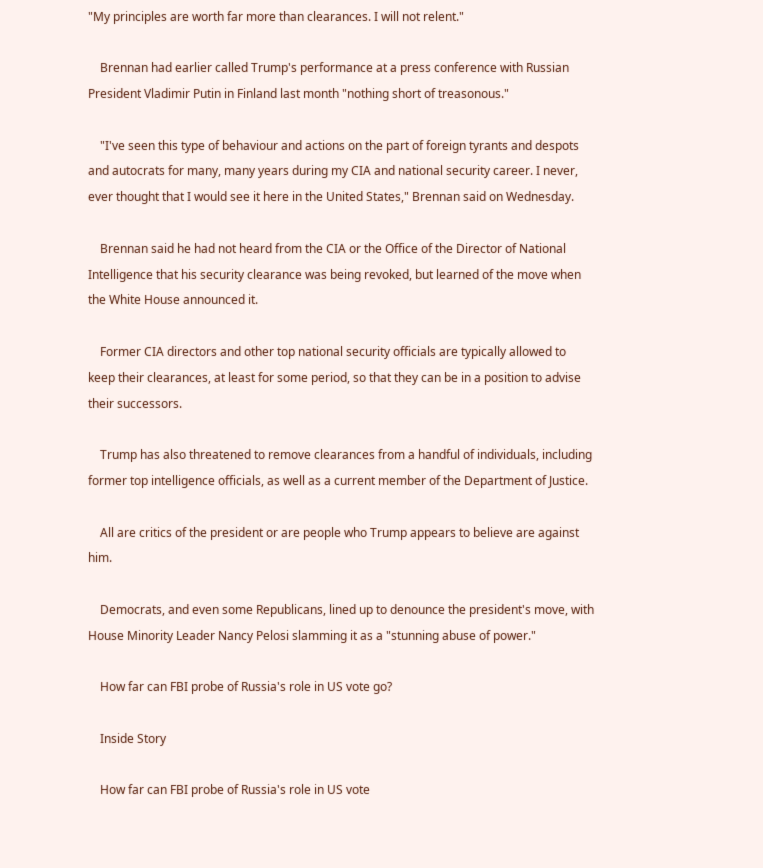"My principles are worth far more than clearances. I will not relent."

    Brennan had earlier called Trump's performance at a press conference with Russian President Vladimir Putin in Finland last month "nothing short of treasonous."

    "I've seen this type of behaviour and actions on the part of foreign tyrants and despots and autocrats for many, many years during my CIA and national security career. I never, ever thought that I would see it here in the United States," Brennan said on Wednesday.

    Brennan said he had not heard from the CIA or the Office of the Director of National Intelligence that his security clearance was being revoked, but learned of the move when the White House announced it.

    Former CIA directors and other top national security officials are typically allowed to keep their clearances, at least for some period, so that they can be in a position to advise their successors.

    Trump has also threatened to remove clearances from a handful of individuals, including former top intelligence officials, as well as a current member of the Department of Justice.

    All are critics of the president or are people who Trump appears to believe are against him.

    Democrats, and even some Republicans, lined up to denounce the president's move, with House Minority Leader Nancy Pelosi slamming it as a "stunning abuse of power."

    How far can FBI probe of Russia's role in US vote go?

    Inside Story

    How far can FBI probe of Russia's role in US vote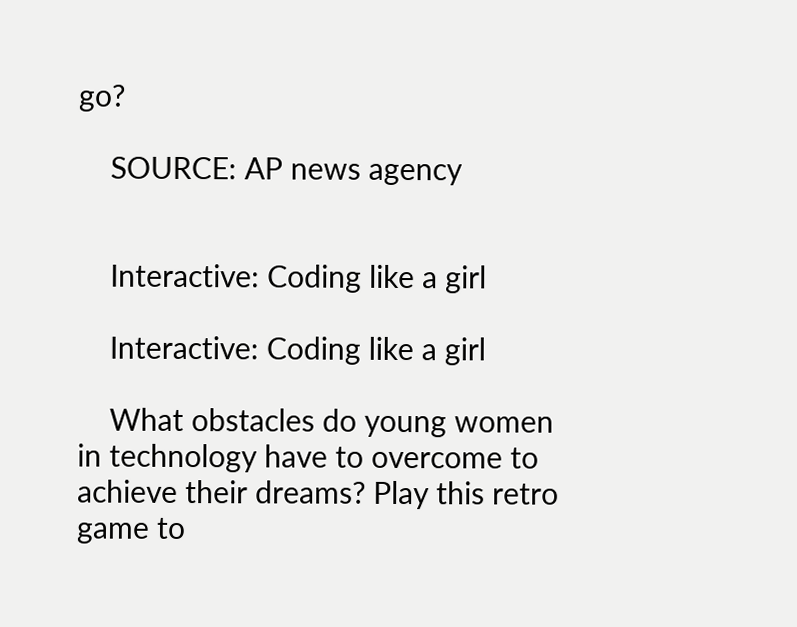go?

    SOURCE: AP news agency


    Interactive: Coding like a girl

    Interactive: Coding like a girl

    What obstacles do young women in technology have to overcome to achieve their dreams? Play this retro game to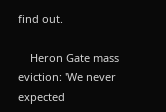find out.

    Heron Gate mass eviction: 'We never expected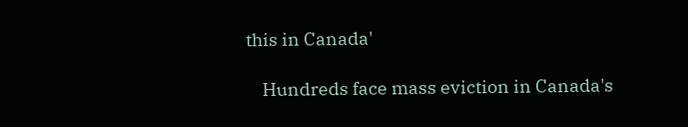this in Canada'

    Hundreds face mass eviction in Canada's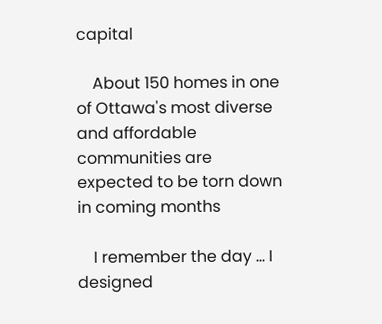capital

    About 150 homes in one of Ottawa's most diverse and affordable communities are expected to be torn down in coming months

    I remember the day … I designed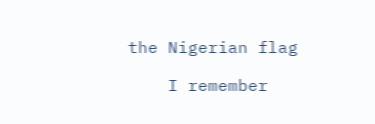the Nigerian flag

    I remember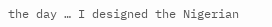the day … I designed the Nigerian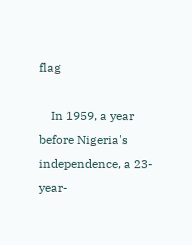flag

    In 1959, a year before Nigeria's independence, a 23-year-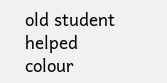old student helped colour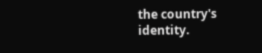the country's identity.